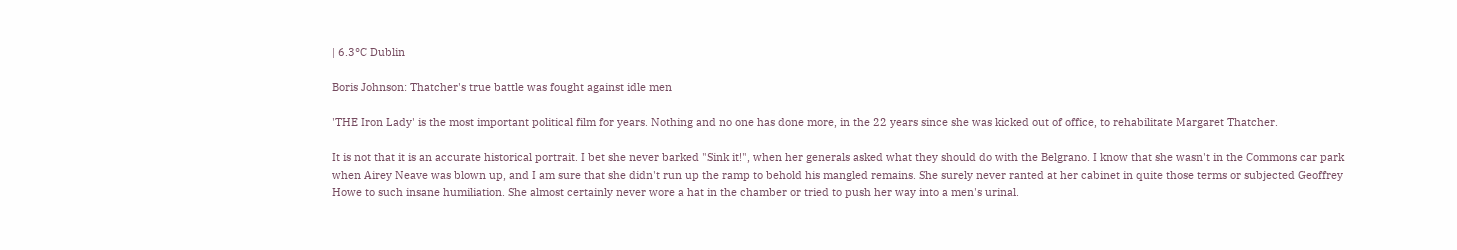| 6.3°C Dublin

Boris Johnson: Thatcher's true battle was fought against idle men

'THE Iron Lady' is the most important political film for years. Nothing and no one has done more, in the 22 years since she was kicked out of office, to rehabilitate Margaret Thatcher.

It is not that it is an accurate historical portrait. I bet she never barked "Sink it!", when her generals asked what they should do with the Belgrano. I know that she wasn't in the Commons car park when Airey Neave was blown up, and I am sure that she didn't run up the ramp to behold his mangled remains. She surely never ranted at her cabinet in quite those terms or subjected Geoffrey Howe to such insane humiliation. She almost certainly never wore a hat in the chamber or tried to push her way into a men's urinal.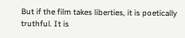But if the film takes liberties, it is poetically truthful. It is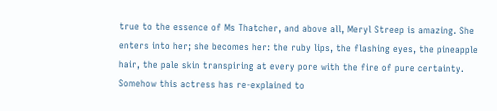true to the essence of Ms Thatcher, and above all, Meryl Streep is amazing. She enters into her; she becomes her: the ruby lips, the flashing eyes, the pineapple hair, the pale skin transpiring at every pore with the fire of pure certainty. Somehow this actress has re-explained to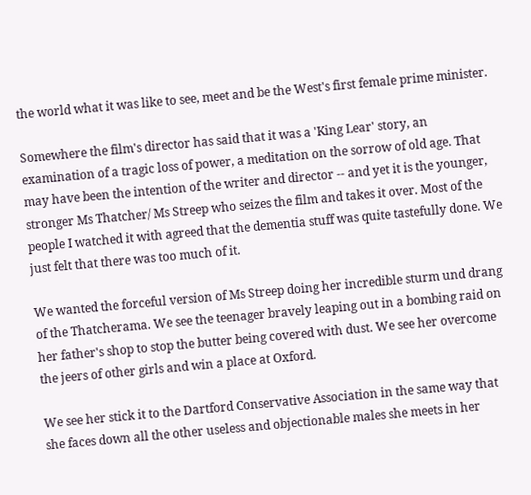the world what it was like to see, meet and be the West's first female prime minister.

Somewhere the film's director has said that it was a 'King Lear' story, an examination of a tragic loss of power, a meditation on the sorrow of old age. That may have been the intention of the writer and director -- and yet it is the younger, stronger Ms Thatcher/ Ms Streep who seizes the film and takes it over. Most of the people I watched it with agreed that the dementia stuff was quite tastefully done. We just felt that there was too much of it.

We wanted the forceful version of Ms Streep doing her incredible sturm und drang of the Thatcherama. We see the teenager bravely leaping out in a bombing raid on her father's shop to stop the butter being covered with dust. We see her overcome the jeers of other girls and win a place at Oxford.

We see her stick it to the Dartford Conservative Association in the same way that she faces down all the other useless and objectionable males she meets in her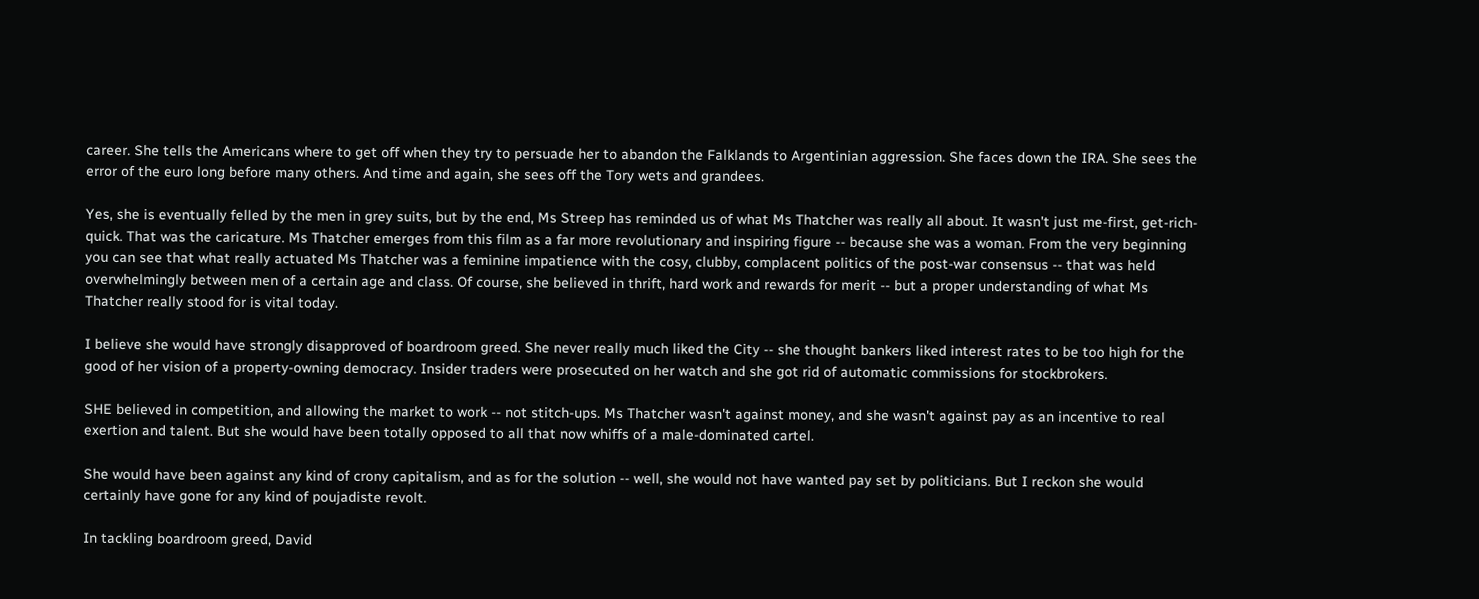career. She tells the Americans where to get off when they try to persuade her to abandon the Falklands to Argentinian aggression. She faces down the IRA. She sees the error of the euro long before many others. And time and again, she sees off the Tory wets and grandees.

Yes, she is eventually felled by the men in grey suits, but by the end, Ms Streep has reminded us of what Ms Thatcher was really all about. It wasn't just me-first, get-rich-quick. That was the caricature. Ms Thatcher emerges from this film as a far more revolutionary and inspiring figure -- because she was a woman. From the very beginning you can see that what really actuated Ms Thatcher was a feminine impatience with the cosy, clubby, complacent politics of the post-war consensus -- that was held overwhelmingly between men of a certain age and class. Of course, she believed in thrift, hard work and rewards for merit -- but a proper understanding of what Ms Thatcher really stood for is vital today.

I believe she would have strongly disapproved of boardroom greed. She never really much liked the City -- she thought bankers liked interest rates to be too high for the good of her vision of a property-owning democracy. Insider traders were prosecuted on her watch and she got rid of automatic commissions for stockbrokers.

SHE believed in competition, and allowing the market to work -- not stitch-ups. Ms Thatcher wasn't against money, and she wasn't against pay as an incentive to real exertion and talent. But she would have been totally opposed to all that now whiffs of a male-dominated cartel.

She would have been against any kind of crony capitalism, and as for the solution -- well, she would not have wanted pay set by politicians. But I reckon she would certainly have gone for any kind of poujadiste revolt.

In tackling boardroom greed, David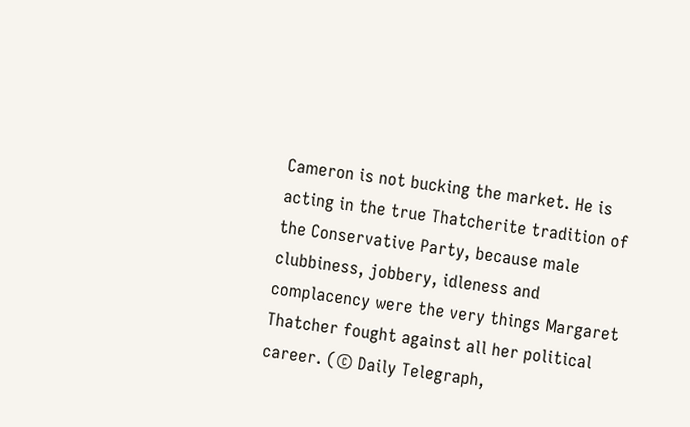Cameron is not bucking the market. He is acting in the true Thatcherite tradition of the Conservative Party, because male clubbiness, jobbery, idleness and complacency were the very things Margaret Thatcher fought against all her political career. (© Daily Telegraph,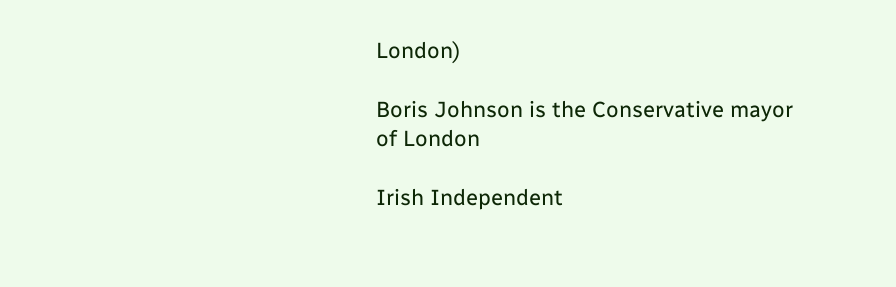London)

Boris Johnson is the Conservative mayor of London

Irish Independent